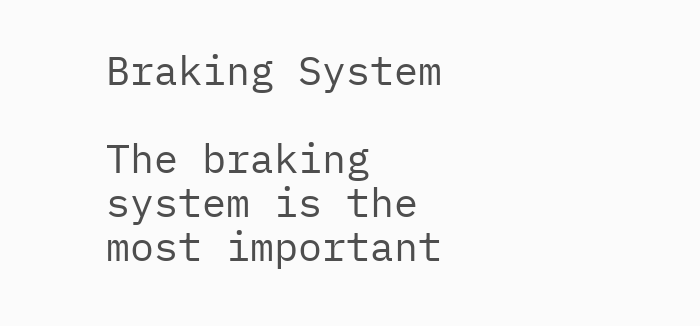Braking System

The braking system is the most important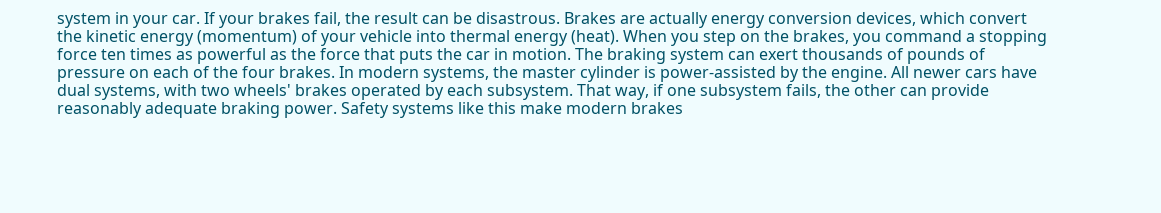system in your car. If your brakes fail, the result can be disastrous. Brakes are actually energy conversion devices, which convert the kinetic energy (momentum) of your vehicle into thermal energy (heat). When you step on the brakes, you command a stopping force ten times as powerful as the force that puts the car in motion. The braking system can exert thousands of pounds of pressure on each of the four brakes. In modern systems, the master cylinder is power-assisted by the engine. All newer cars have dual systems, with two wheels' brakes operated by each subsystem. That way, if one subsystem fails, the other can provide reasonably adequate braking power. Safety systems like this make modern brakes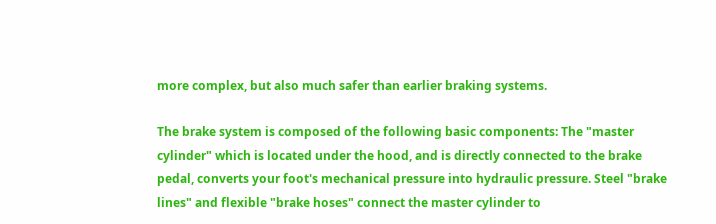more complex, but also much safer than earlier braking systems.

The brake system is composed of the following basic components: The "master cylinder" which is located under the hood, and is directly connected to the brake pedal, converts your foot's mechanical pressure into hydraulic pressure. Steel "brake lines" and flexible "brake hoses" connect the master cylinder to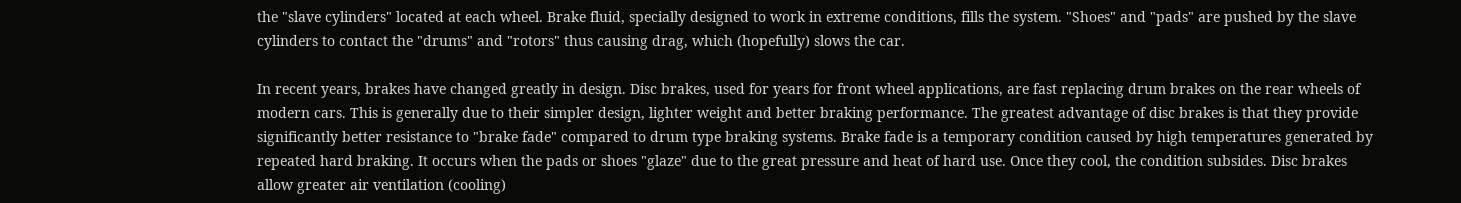the "slave cylinders" located at each wheel. Brake fluid, specially designed to work in extreme conditions, fills the system. "Shoes" and "pads" are pushed by the slave cylinders to contact the "drums" and "rotors" thus causing drag, which (hopefully) slows the car.

In recent years, brakes have changed greatly in design. Disc brakes, used for years for front wheel applications, are fast replacing drum brakes on the rear wheels of modern cars. This is generally due to their simpler design, lighter weight and better braking performance. The greatest advantage of disc brakes is that they provide significantly better resistance to "brake fade" compared to drum type braking systems. Brake fade is a temporary condition caused by high temperatures generated by repeated hard braking. It occurs when the pads or shoes "glaze" due to the great pressure and heat of hard use. Once they cool, the condition subsides. Disc brakes allow greater air ventilation (cooling)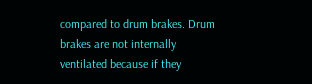compared to drum brakes. Drum brakes are not internally ventilated because if they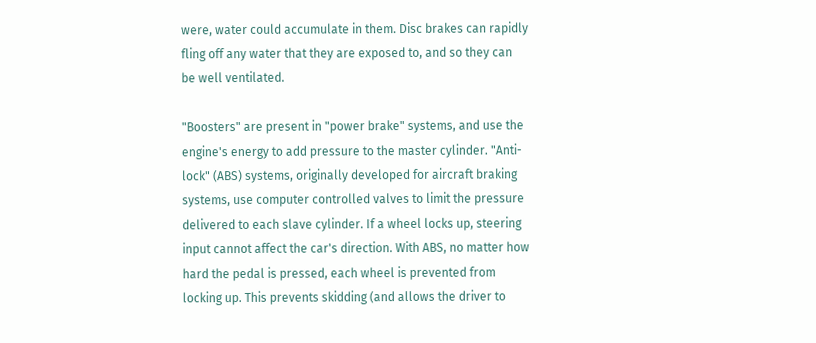were, water could accumulate in them. Disc brakes can rapidly fling off any water that they are exposed to, and so they can be well ventilated.

"Boosters" are present in "power brake" systems, and use the engine's energy to add pressure to the master cylinder. "Anti-lock" (ABS) systems, originally developed for aircraft braking systems, use computer controlled valves to limit the pressure delivered to each slave cylinder. If a wheel locks up, steering input cannot affect the car's direction. With ABS, no matter how hard the pedal is pressed, each wheel is prevented from locking up. This prevents skidding (and allows the driver to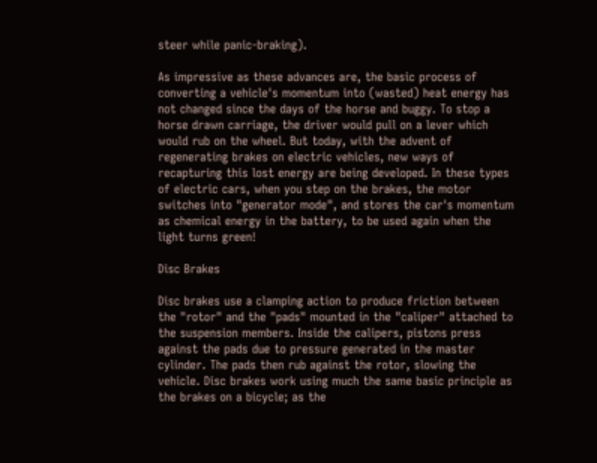steer while panic-braking).

As impressive as these advances are, the basic process of converting a vehicle's momentum into (wasted) heat energy has not changed since the days of the horse and buggy. To stop a horse drawn carriage, the driver would pull on a lever which would rub on the wheel. But today, with the advent of regenerating brakes on electric vehicles, new ways of recapturing this lost energy are being developed. In these types of electric cars, when you step on the brakes, the motor switches into "generator mode", and stores the car's momentum as chemical energy in the battery, to be used again when the light turns green!

Disc Brakes

Disc brakes use a clamping action to produce friction between the "rotor" and the "pads" mounted in the "caliper" attached to the suspension members. Inside the calipers, pistons press against the pads due to pressure generated in the master cylinder. The pads then rub against the rotor, slowing the vehicle. Disc brakes work using much the same basic principle as the brakes on a bicycle; as the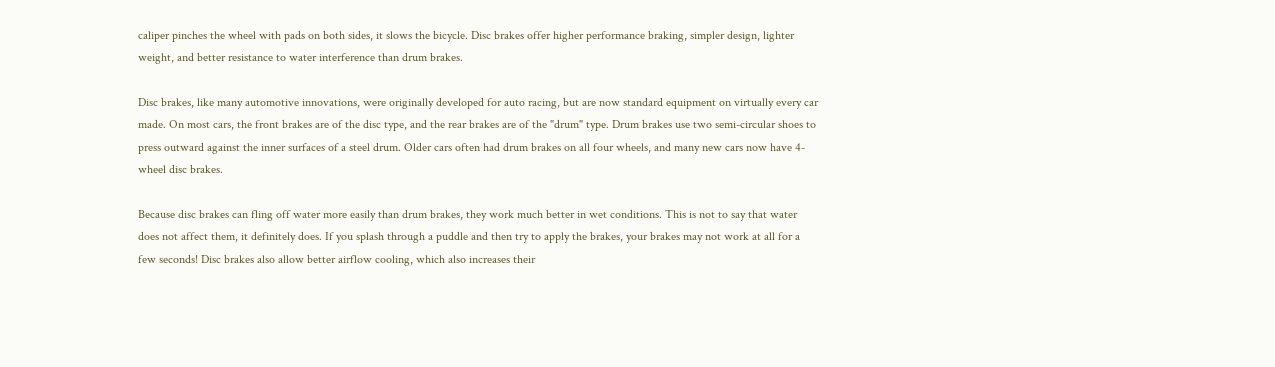caliper pinches the wheel with pads on both sides, it slows the bicycle. Disc brakes offer higher performance braking, simpler design, lighter weight, and better resistance to water interference than drum brakes.

Disc brakes, like many automotive innovations, were originally developed for auto racing, but are now standard equipment on virtually every car made. On most cars, the front brakes are of the disc type, and the rear brakes are of the "drum" type. Drum brakes use two semi-circular shoes to press outward against the inner surfaces of a steel drum. Older cars often had drum brakes on all four wheels, and many new cars now have 4-wheel disc brakes.

Because disc brakes can fling off water more easily than drum brakes, they work much better in wet conditions. This is not to say that water does not affect them, it definitely does. If you splash through a puddle and then try to apply the brakes, your brakes may not work at all for a few seconds! Disc brakes also allow better airflow cooling, which also increases their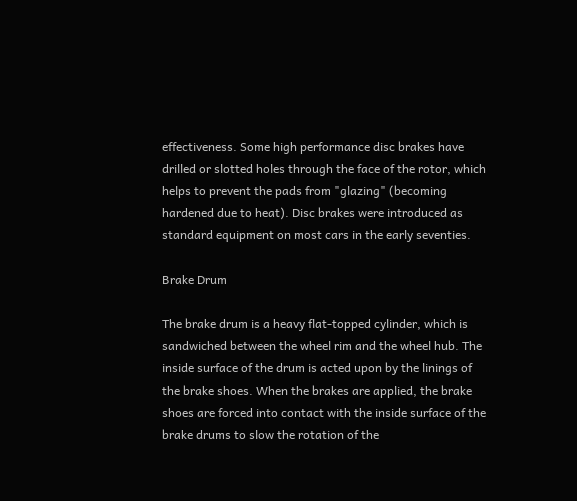effectiveness. Some high performance disc brakes have drilled or slotted holes through the face of the rotor, which helps to prevent the pads from "glazing" (becoming hardened due to heat). Disc brakes were introduced as standard equipment on most cars in the early seventies.

Brake Drum

The brake drum is a heavy flat-topped cylinder, which is sandwiched between the wheel rim and the wheel hub. The inside surface of the drum is acted upon by the linings of the brake shoes. When the brakes are applied, the brake shoes are forced into contact with the inside surface of the brake drums to slow the rotation of the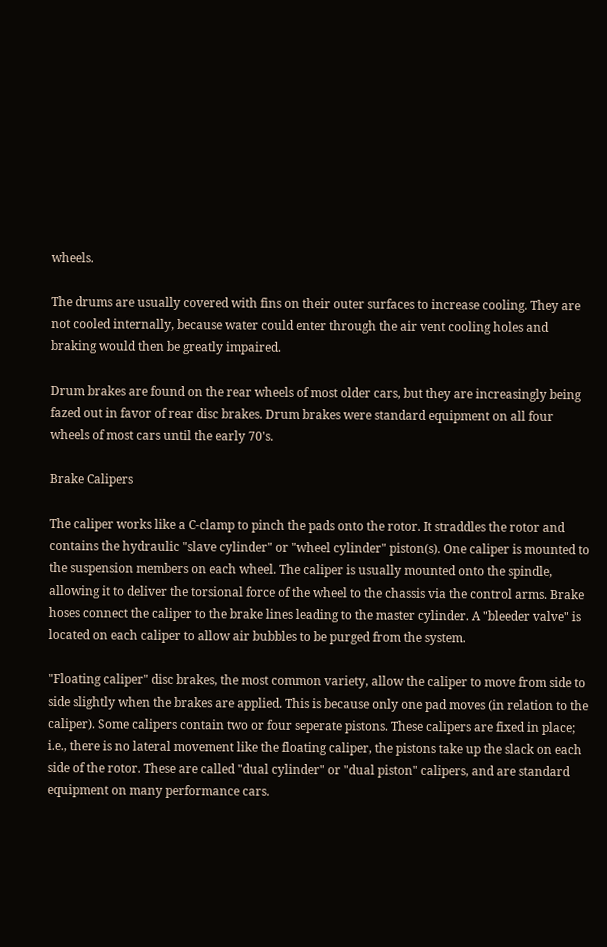wheels.

The drums are usually covered with fins on their outer surfaces to increase cooling. They are not cooled internally, because water could enter through the air vent cooling holes and braking would then be greatly impaired.

Drum brakes are found on the rear wheels of most older cars, but they are increasingly being fazed out in favor of rear disc brakes. Drum brakes were standard equipment on all four wheels of most cars until the early 70's.

Brake Calipers

The caliper works like a C-clamp to pinch the pads onto the rotor. It straddles the rotor and contains the hydraulic "slave cylinder" or "wheel cylinder" piston(s). One caliper is mounted to the suspension members on each wheel. The caliper is usually mounted onto the spindle, allowing it to deliver the torsional force of the wheel to the chassis via the control arms. Brake hoses connect the caliper to the brake lines leading to the master cylinder. A "bleeder valve" is located on each caliper to allow air bubbles to be purged from the system.

"Floating caliper" disc brakes, the most common variety, allow the caliper to move from side to side slightly when the brakes are applied. This is because only one pad moves (in relation to the caliper). Some calipers contain two or four seperate pistons. These calipers are fixed in place; i.e., there is no lateral movement like the floating caliper, the pistons take up the slack on each side of the rotor. These are called "dual cylinder" or "dual piston" calipers, and are standard equipment on many performance cars.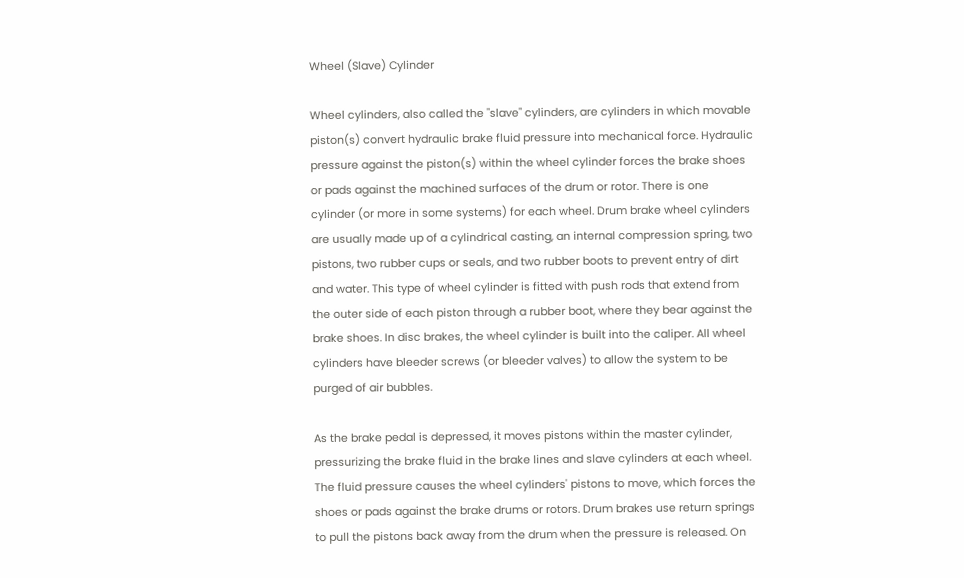Wheel (Slave) Cylinder

Wheel cylinders, also called the "slave" cylinders, are cylinders in which movable piston(s) convert hydraulic brake fluid pressure into mechanical force. Hydraulic pressure against the piston(s) within the wheel cylinder forces the brake shoes or pads against the machined surfaces of the drum or rotor. There is one cylinder (or more in some systems) for each wheel. Drum brake wheel cylinders are usually made up of a cylindrical casting, an internal compression spring, two pistons, two rubber cups or seals, and two rubber boots to prevent entry of dirt and water. This type of wheel cylinder is fitted with push rods that extend from the outer side of each piston through a rubber boot, where they bear against the brake shoes. In disc brakes, the wheel cylinder is built into the caliper. All wheel cylinders have bleeder screws (or bleeder valves) to allow the system to be purged of air bubbles.

As the brake pedal is depressed, it moves pistons within the master cylinder, pressurizing the brake fluid in the brake lines and slave cylinders at each wheel. The fluid pressure causes the wheel cylinders' pistons to move, which forces the shoes or pads against the brake drums or rotors. Drum brakes use return springs to pull the pistons back away from the drum when the pressure is released. On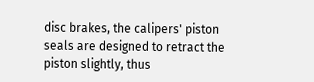disc brakes, the calipers' piston seals are designed to retract the piston slightly, thus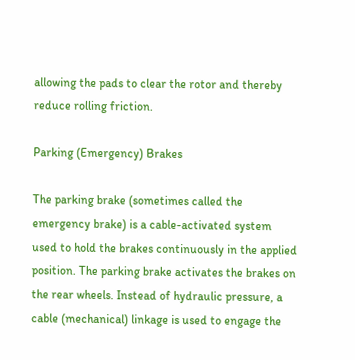allowing the pads to clear the rotor and thereby reduce rolling friction.

Parking (Emergency) Brakes

The parking brake (sometimes called the emergency brake) is a cable-activated system used to hold the brakes continuously in the applied position. The parking brake activates the brakes on the rear wheels. Instead of hydraulic pressure, a cable (mechanical) linkage is used to engage the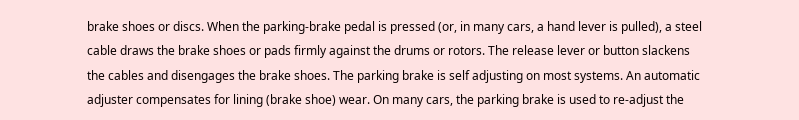brake shoes or discs. When the parking-brake pedal is pressed (or, in many cars, a hand lever is pulled), a steel cable draws the brake shoes or pads firmly against the drums or rotors. The release lever or button slackens the cables and disengages the brake shoes. The parking brake is self adjusting on most systems. An automatic adjuster compensates for lining (brake shoe) wear. On many cars, the parking brake is used to re-adjust the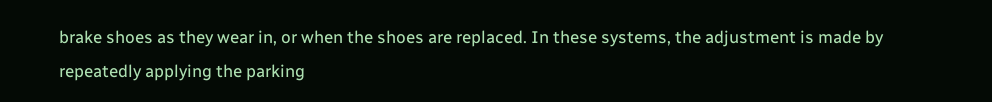brake shoes as they wear in, or when the shoes are replaced. In these systems, the adjustment is made by repeatedly applying the parking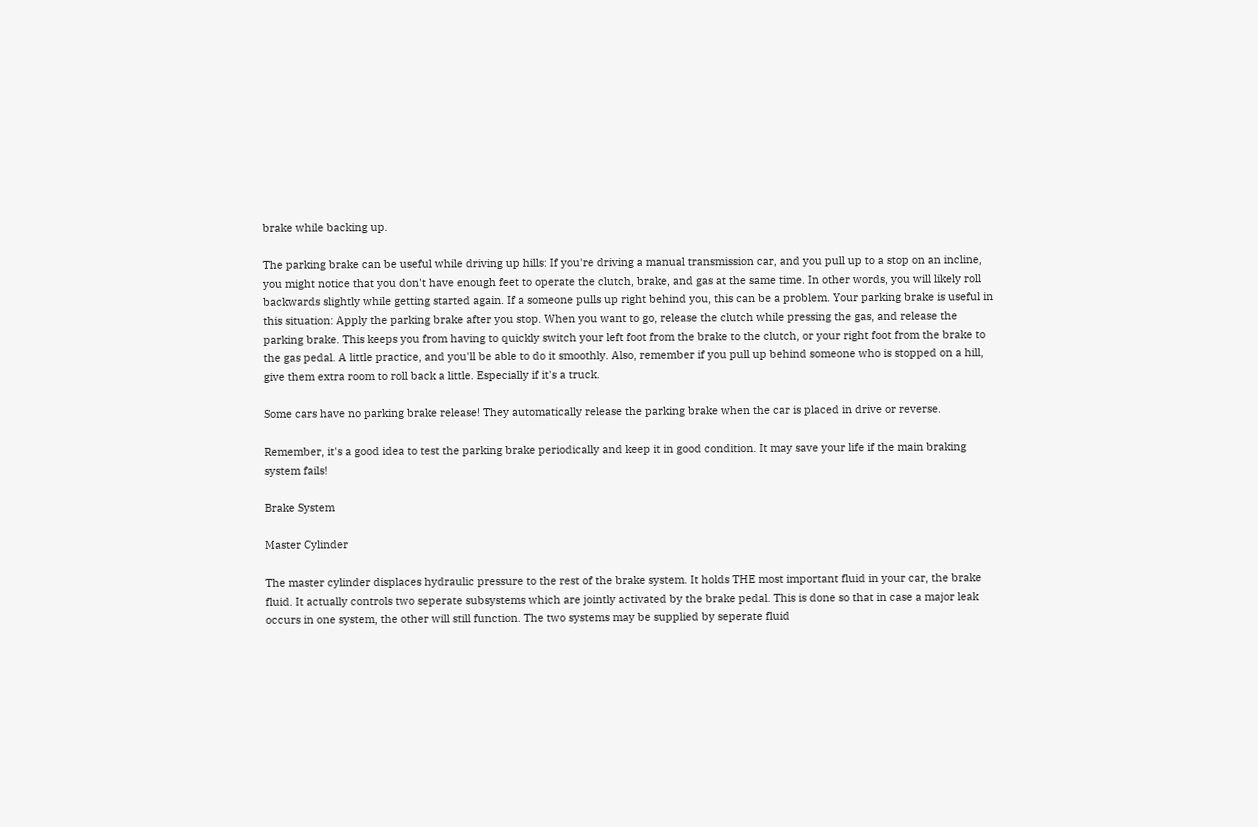brake while backing up.

The parking brake can be useful while driving up hills: If you're driving a manual transmission car, and you pull up to a stop on an incline, you might notice that you don't have enough feet to operate the clutch, brake, and gas at the same time. In other words, you will likely roll backwards slightly while getting started again. If a someone pulls up right behind you, this can be a problem. Your parking brake is useful in this situation: Apply the parking brake after you stop. When you want to go, release the clutch while pressing the gas, and release the parking brake. This keeps you from having to quickly switch your left foot from the brake to the clutch, or your right foot from the brake to the gas pedal. A little practice, and you'll be able to do it smoothly. Also, remember if you pull up behind someone who is stopped on a hill, give them extra room to roll back a little. Especially if it's a truck.

Some cars have no parking brake release! They automatically release the parking brake when the car is placed in drive or reverse.

Remember, it's a good idea to test the parking brake periodically and keep it in good condition. It may save your life if the main braking system fails!

Brake System

Master Cylinder

The master cylinder displaces hydraulic pressure to the rest of the brake system. It holds THE most important fluid in your car, the brake fluid. It actually controls two seperate subsystems which are jointly activated by the brake pedal. This is done so that in case a major leak occurs in one system, the other will still function. The two systems may be supplied by seperate fluid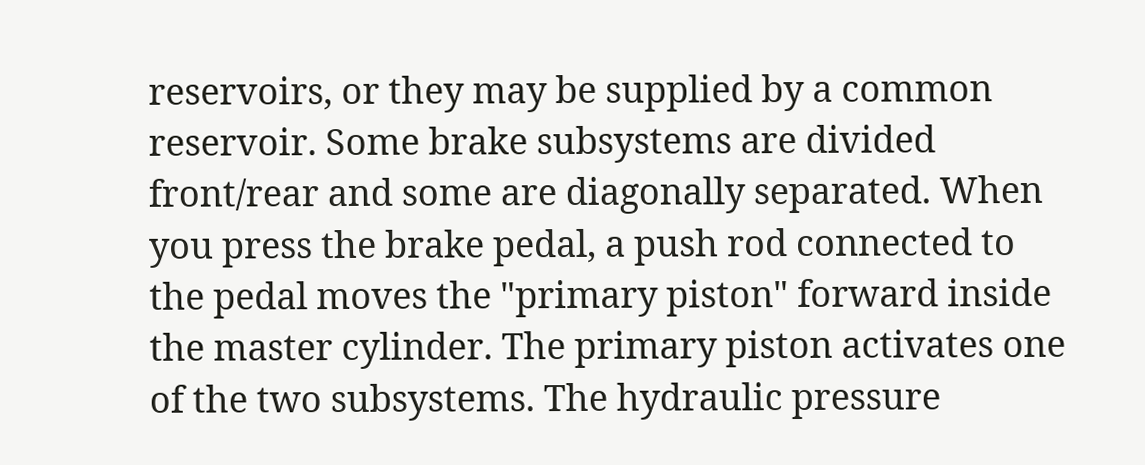reservoirs, or they may be supplied by a common reservoir. Some brake subsystems are divided front/rear and some are diagonally separated. When you press the brake pedal, a push rod connected to the pedal moves the "primary piston" forward inside the master cylinder. The primary piston activates one of the two subsystems. The hydraulic pressure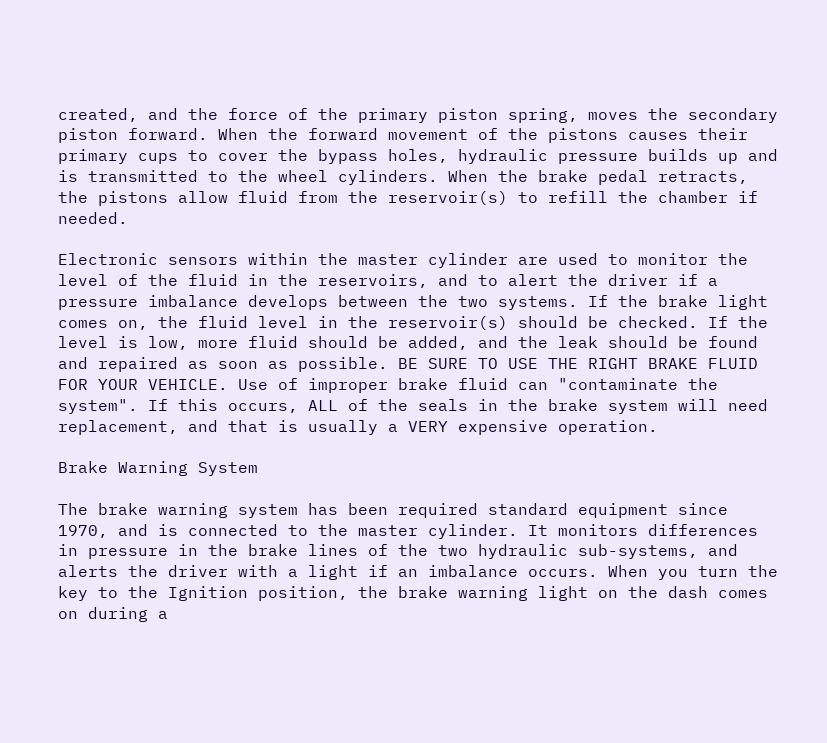created, and the force of the primary piston spring, moves the secondary piston forward. When the forward movement of the pistons causes their primary cups to cover the bypass holes, hydraulic pressure builds up and is transmitted to the wheel cylinders. When the brake pedal retracts, the pistons allow fluid from the reservoir(s) to refill the chamber if needed.

Electronic sensors within the master cylinder are used to monitor the level of the fluid in the reservoirs, and to alert the driver if a pressure imbalance develops between the two systems. If the brake light comes on, the fluid level in the reservoir(s) should be checked. If the level is low, more fluid should be added, and the leak should be found and repaired as soon as possible. BE SURE TO USE THE RIGHT BRAKE FLUID FOR YOUR VEHICLE. Use of improper brake fluid can "contaminate the system". If this occurs, ALL of the seals in the brake system will need replacement, and that is usually a VERY expensive operation.

Brake Warning System

The brake warning system has been required standard equipment since 1970, and is connected to the master cylinder. It monitors differences in pressure in the brake lines of the two hydraulic sub-systems, and alerts the driver with a light if an imbalance occurs. When you turn the key to the Ignition position, the brake warning light on the dash comes on during a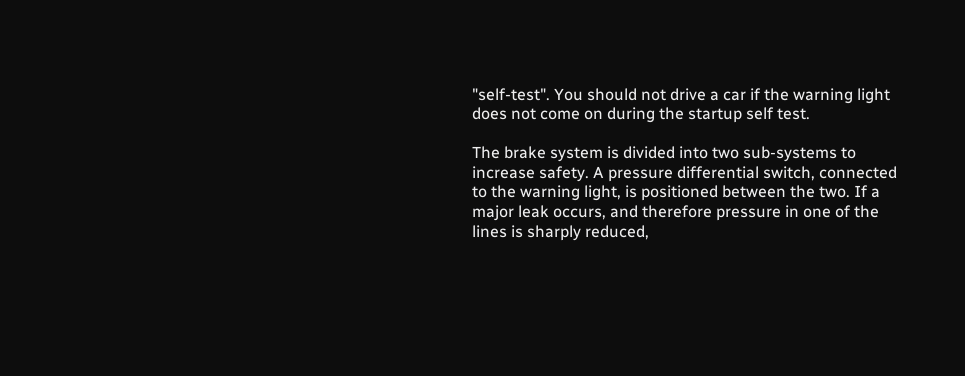"self-test". You should not drive a car if the warning light does not come on during the startup self test.

The brake system is divided into two sub-systems to increase safety. A pressure differential switch, connected to the warning light, is positioned between the two. If a major leak occurs, and therefore pressure in one of the lines is sharply reduced,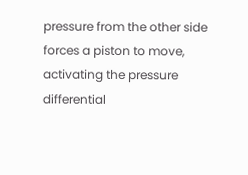pressure from the other side forces a piston to move, activating the pressure differential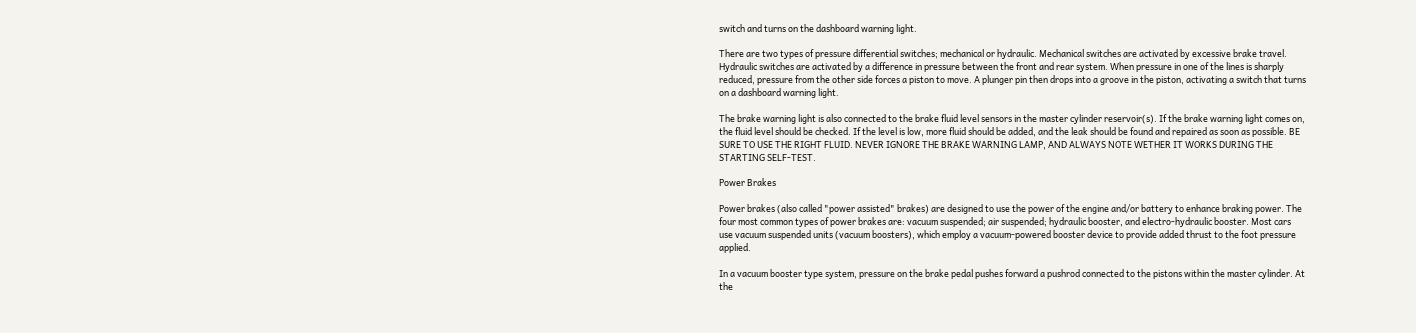switch and turns on the dashboard warning light.

There are two types of pressure differential switches; mechanical or hydraulic. Mechanical switches are activated by excessive brake travel. Hydraulic switches are activated by a difference in pressure between the front and rear system. When pressure in one of the lines is sharply reduced, pressure from the other side forces a piston to move. A plunger pin then drops into a groove in the piston, activating a switch that turns on a dashboard warning light.

The brake warning light is also connected to the brake fluid level sensors in the master cylinder reservoir(s). If the brake warning light comes on, the fluid level should be checked. If the level is low, more fluid should be added, and the leak should be found and repaired as soon as possible. BE SURE TO USE THE RIGHT FLUID. NEVER IGNORE THE BRAKE WARNING LAMP, AND ALWAYS NOTE WETHER IT WORKS DURING THE STARTING SELF-TEST.

Power Brakes

Power brakes (also called "power assisted" brakes) are designed to use the power of the engine and/or battery to enhance braking power. The four most common types of power brakes are: vacuum suspended; air suspended; hydraulic booster, and electro-hydraulic booster. Most cars use vacuum suspended units (vacuum boosters), which employ a vacuum-powered booster device to provide added thrust to the foot pressure applied.

In a vacuum booster type system, pressure on the brake pedal pushes forward a pushrod connected to the pistons within the master cylinder. At the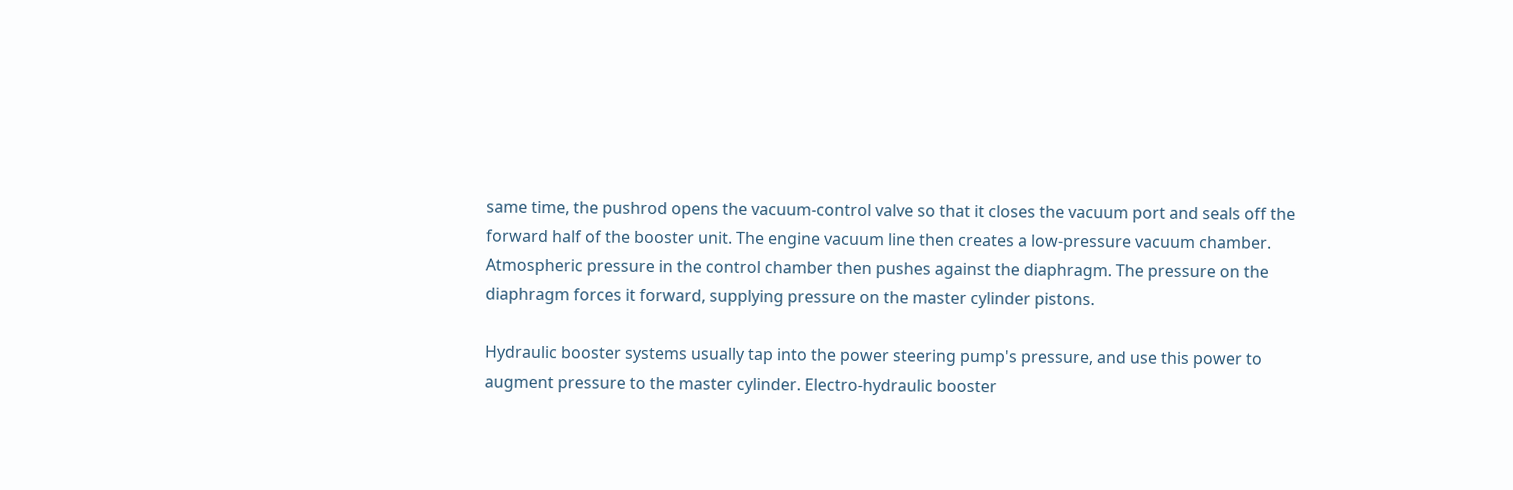same time, the pushrod opens the vacuum-control valve so that it closes the vacuum port and seals off the forward half of the booster unit. The engine vacuum line then creates a low-pressure vacuum chamber. Atmospheric pressure in the control chamber then pushes against the diaphragm. The pressure on the diaphragm forces it forward, supplying pressure on the master cylinder pistons.

Hydraulic booster systems usually tap into the power steering pump's pressure, and use this power to augment pressure to the master cylinder. Electro-hydraulic booster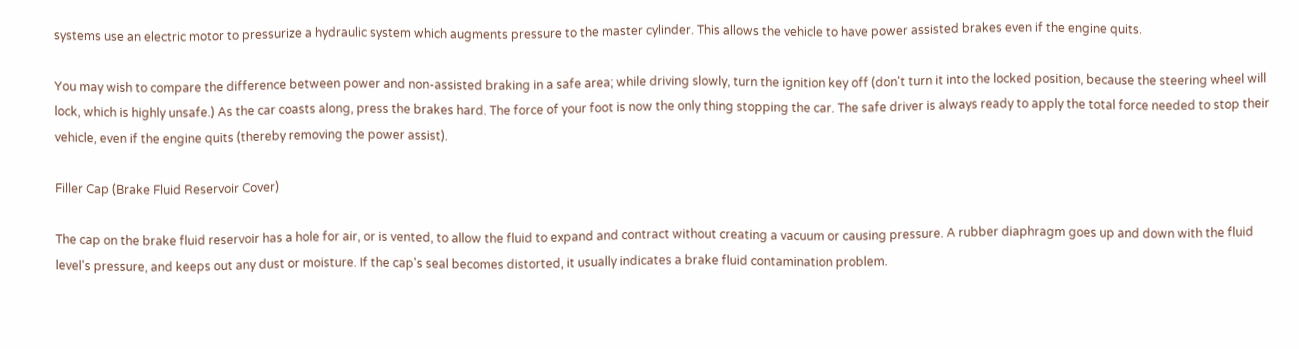systems use an electric motor to pressurize a hydraulic system which augments pressure to the master cylinder. This allows the vehicle to have power assisted brakes even if the engine quits.

You may wish to compare the difference between power and non-assisted braking in a safe area; while driving slowly, turn the ignition key off (don't turn it into the locked position, because the steering wheel will lock, which is highly unsafe.) As the car coasts along, press the brakes hard. The force of your foot is now the only thing stopping the car. The safe driver is always ready to apply the total force needed to stop their vehicle, even if the engine quits (thereby removing the power assist).

Filler Cap (Brake Fluid Reservoir Cover)

The cap on the brake fluid reservoir has a hole for air, or is vented, to allow the fluid to expand and contract without creating a vacuum or causing pressure. A rubber diaphragm goes up and down with the fluid level's pressure, and keeps out any dust or moisture. If the cap's seal becomes distorted, it usually indicates a brake fluid contamination problem.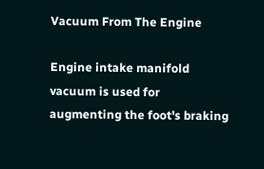Vacuum From The Engine

Engine intake manifold vacuum is used for augmenting the foot's braking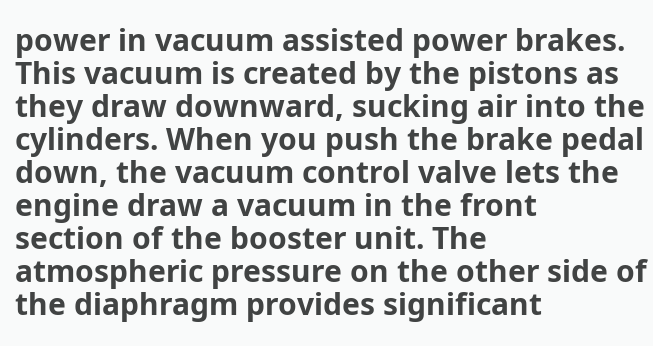power in vacuum assisted power brakes. This vacuum is created by the pistons as they draw downward, sucking air into the cylinders. When you push the brake pedal down, the vacuum control valve lets the engine draw a vacuum in the front section of the booster unit. The atmospheric pressure on the other side of the diaphragm provides significant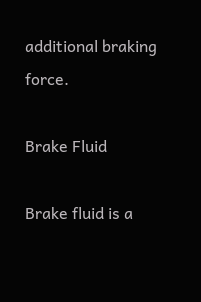additional braking force.

Brake Fluid

Brake fluid is a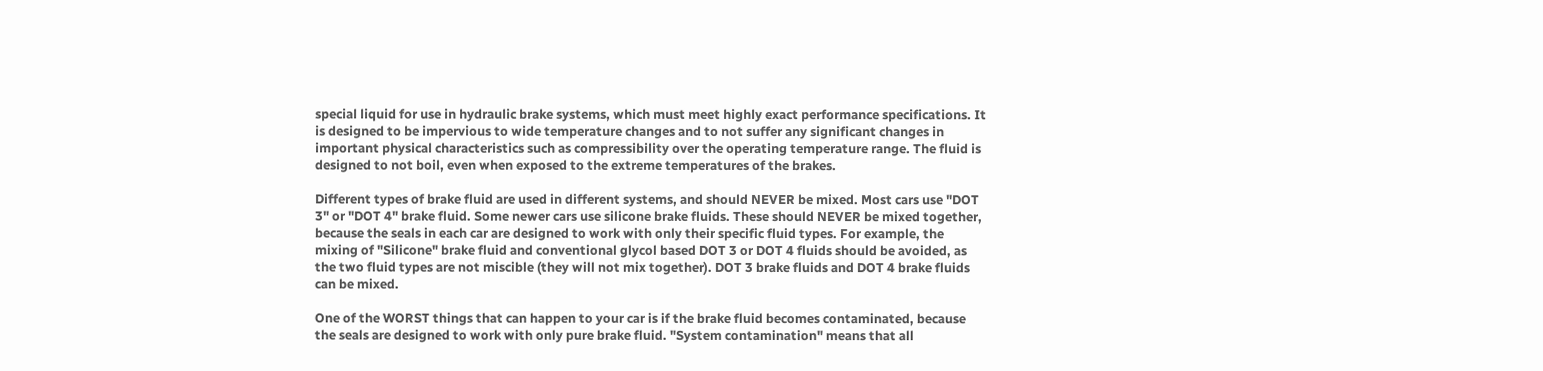special liquid for use in hydraulic brake systems, which must meet highly exact performance specifications. It is designed to be impervious to wide temperature changes and to not suffer any significant changes in important physical characteristics such as compressibility over the operating temperature range. The fluid is designed to not boil, even when exposed to the extreme temperatures of the brakes.

Different types of brake fluid are used in different systems, and should NEVER be mixed. Most cars use "DOT 3" or "DOT 4" brake fluid. Some newer cars use silicone brake fluids. These should NEVER be mixed together, because the seals in each car are designed to work with only their specific fluid types. For example, the mixing of "Silicone" brake fluid and conventional glycol based DOT 3 or DOT 4 fluids should be avoided, as the two fluid types are not miscible (they will not mix together). DOT 3 brake fluids and DOT 4 brake fluids can be mixed.

One of the WORST things that can happen to your car is if the brake fluid becomes contaminated, because the seals are designed to work with only pure brake fluid. "System contamination" means that all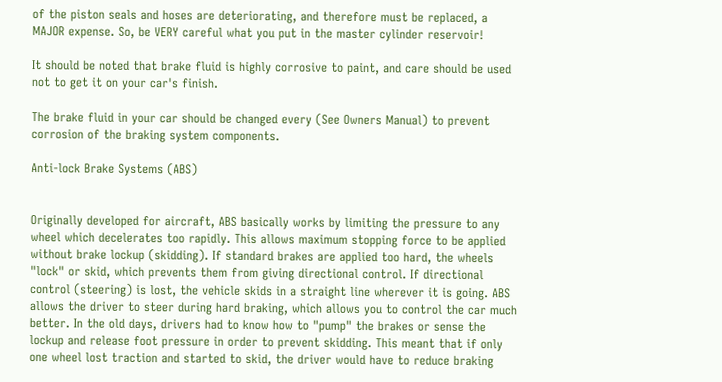of the piston seals and hoses are deteriorating, and therefore must be replaced, a MAJOR expense. So, be VERY careful what you put in the master cylinder reservoir!

It should be noted that brake fluid is highly corrosive to paint, and care should be used not to get it on your car's finish.

The brake fluid in your car should be changed every (See Owners Manual) to prevent corrosion of the braking system components.

Anti-lock Brake Systems (ABS)


Originally developed for aircraft, ABS basically works by limiting the pressure to any wheel which decelerates too rapidly. This allows maximum stopping force to be applied without brake lockup (skidding). If standard brakes are applied too hard, the wheels "lock" or skid, which prevents them from giving directional control. If directional control (steering) is lost, the vehicle skids in a straight line wherever it is going. ABS allows the driver to steer during hard braking, which allows you to control the car much better. In the old days, drivers had to know how to "pump" the brakes or sense the lockup and release foot pressure in order to prevent skidding. This meant that if only one wheel lost traction and started to skid, the driver would have to reduce braking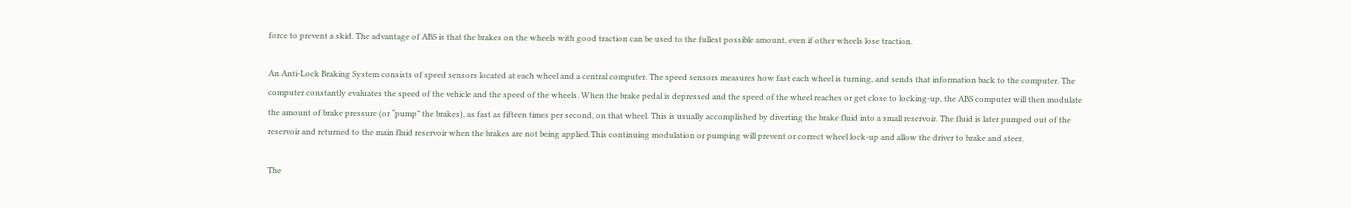force to prevent a skid. The advantage of ABS is that the brakes on the wheels with good traction can be used to the fullest possible amount, even if other wheels lose traction.

An Anti-Lock Braking System consists of speed sensors located at each wheel and a central computer. The speed sensors measures how fast each wheel is turning, and sends that information back to the computer. The computer constantly evaluates the speed of the vehicle and the speed of the wheels. When the brake pedal is depressed and the speed of the wheel reaches or get close to locking-up, the ABS computer will then modulate the amount of brake pressure (or “pump” the brakes), as fast as fifteen times per second, on that wheel. This is usually accomplished by diverting the brake fluid into a small reservoir. The fluid is later pumped out of the reservoir and returned to the main fluid reservoir when the brakes are not being applied.This continuing modulation or pumping will prevent or correct wheel lock-up and allow the driver to brake and steer.

The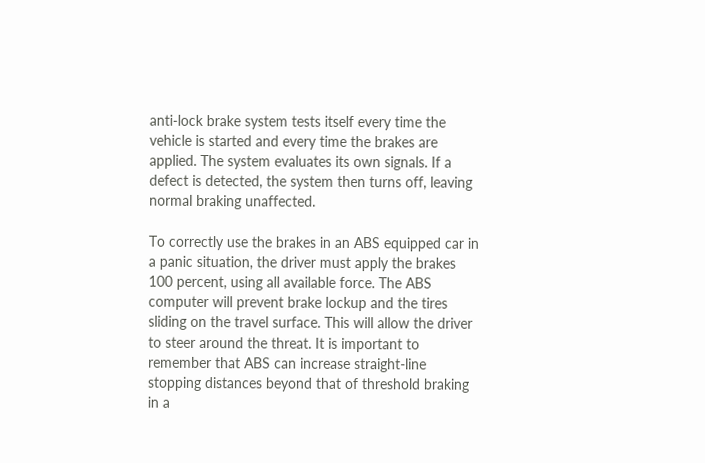anti-lock brake system tests itself every time the vehicle is started and every time the brakes are applied. The system evaluates its own signals. If a defect is detected, the system then turns off, leaving normal braking unaffected.

To correctly use the brakes in an ABS equipped car in a panic situation, the driver must apply the brakes 100 percent, using all available force. The ABS computer will prevent brake lockup and the tires sliding on the travel surface. This will allow the driver to steer around the threat. It is important to remember that ABS can increase straight-line stopping distances beyond that of threshold braking in a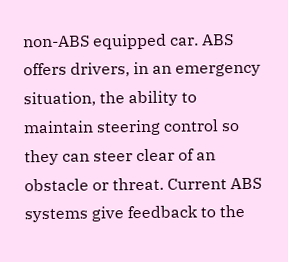non-ABS equipped car. ABS offers drivers, in an emergency situation, the ability to maintain steering control so they can steer clear of an obstacle or threat. Current ABS systems give feedback to the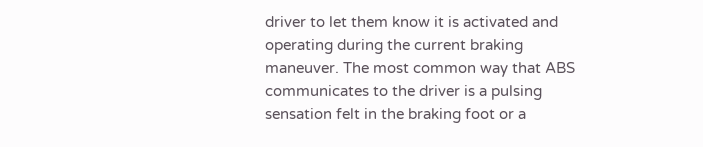driver to let them know it is activated and operating during the current braking maneuver. The most common way that ABS communicates to the driver is a pulsing sensation felt in the braking foot or a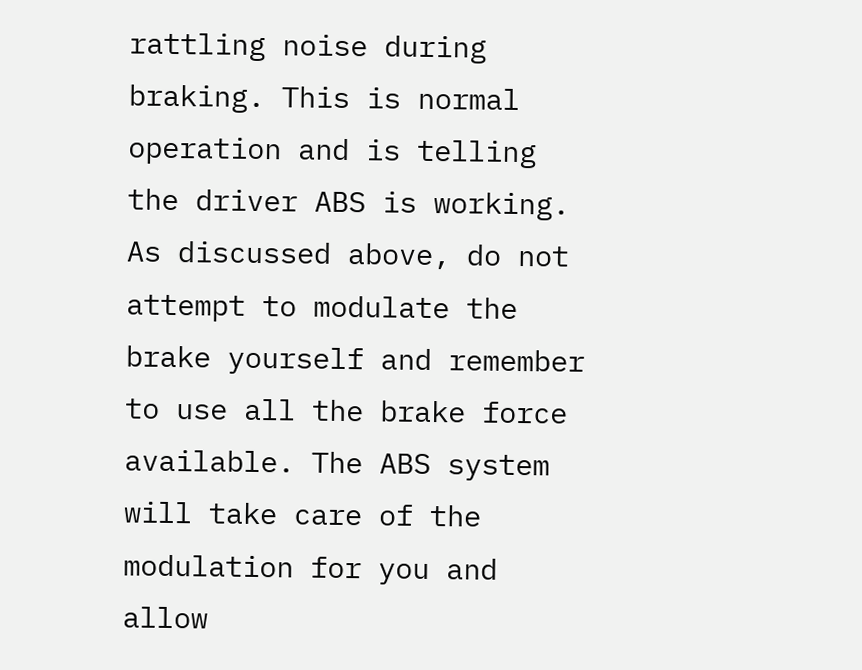rattling noise during braking. This is normal operation and is telling the driver ABS is working. As discussed above, do not attempt to modulate the brake yourself and remember to use all the brake force available. The ABS system will take care of the modulation for you and allow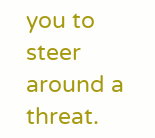you to steer around a threat.